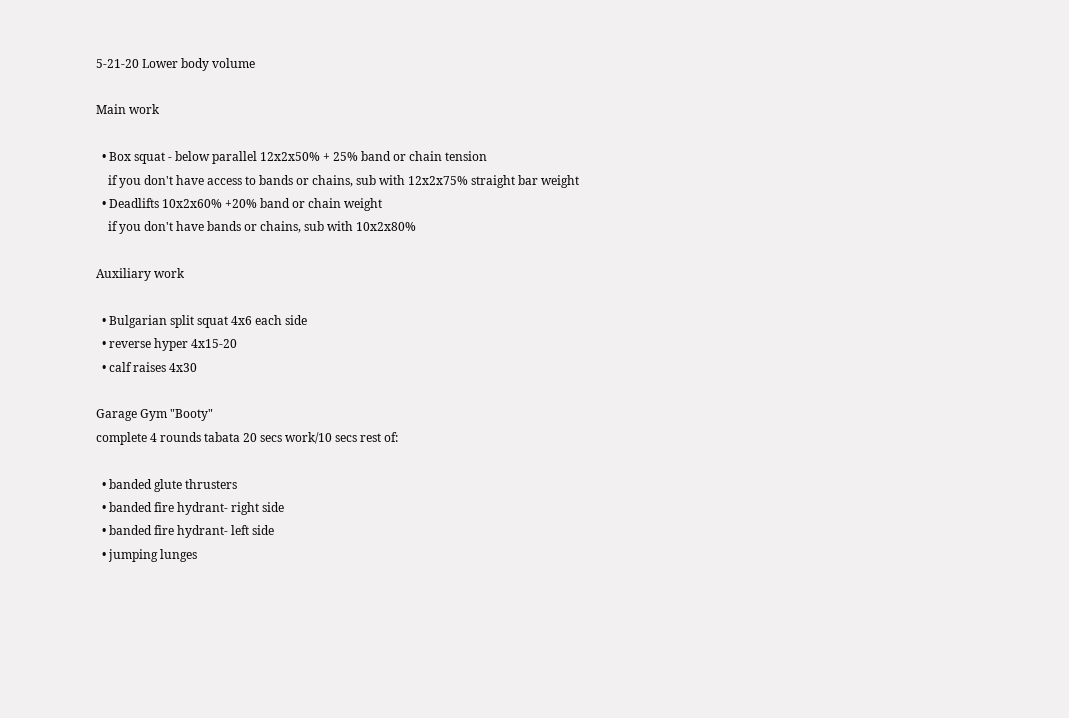5-21-20 Lower body volume

Main work

  • Box squat - below parallel 12x2x50% + 25% band or chain tension
    if you don't have access to bands or chains, sub with 12x2x75% straight bar weight
  • Deadlifts 10x2x60% +20% band or chain weight
    if you don't have bands or chains, sub with 10x2x80%

Auxiliary work

  • Bulgarian split squat 4x6 each side
  • reverse hyper 4x15-20
  • calf raises 4x30

Garage Gym "Booty"
complete 4 rounds tabata 20 secs work/10 secs rest of:

  • banded glute thrusters
  • banded fire hydrant- right side
  • banded fire hydrant- left side
  • jumping lunges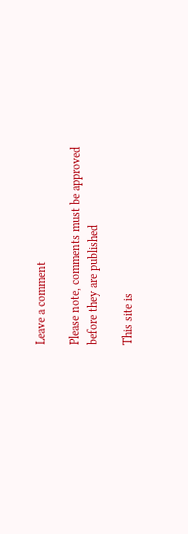Leave a comment

Please note, comments must be approved before they are published

This site is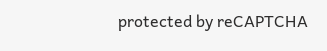protected by reCAPTCHA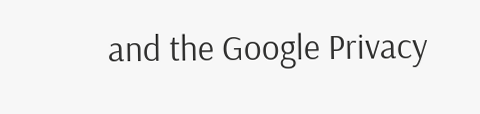and the Google Privacy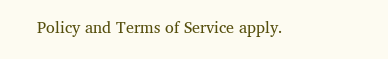Policy and Terms of Service apply.